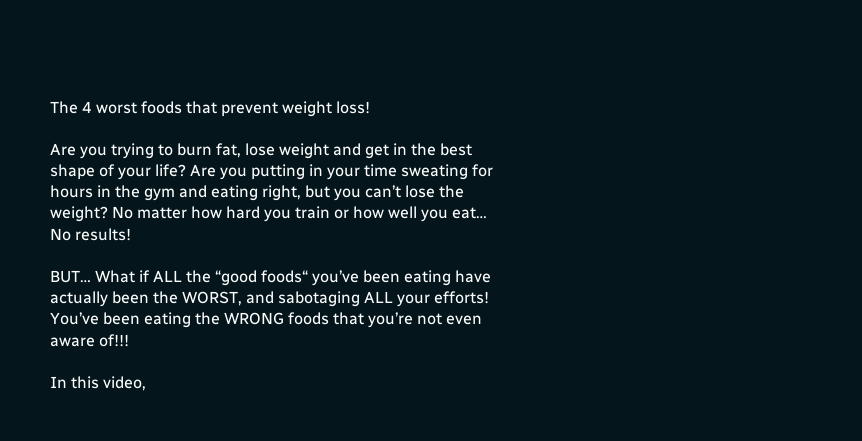The 4 worst foods that prevent weight loss!

Are you trying to burn fat, lose weight and get in the best shape of your life? Are you putting in your time sweating for hours in the gym and eating right, but you can’t lose the weight? No matter how hard you train or how well you eat… No results!

BUT… What if ALL the “good foods“ you’ve been eating have actually been the WORST, and sabotaging ALL your efforts! You’ve been eating the WRONG foods that you’re not even aware of!!!

In this video,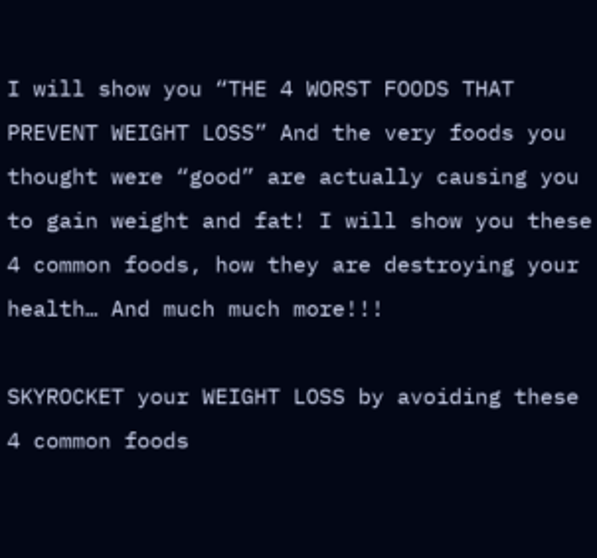I will show you “THE 4 WORST FOODS THAT PREVENT WEIGHT LOSS” And the very foods you thought were “good” are actually causing you to gain weight and fat! I will show you these 4 common foods, how they are destroying your health… And much much more!!!

SKYROCKET your WEIGHT LOSS by avoiding these 4 common foods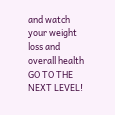and watch your weight loss and overall health GO TO THE NEXT LEVEL!